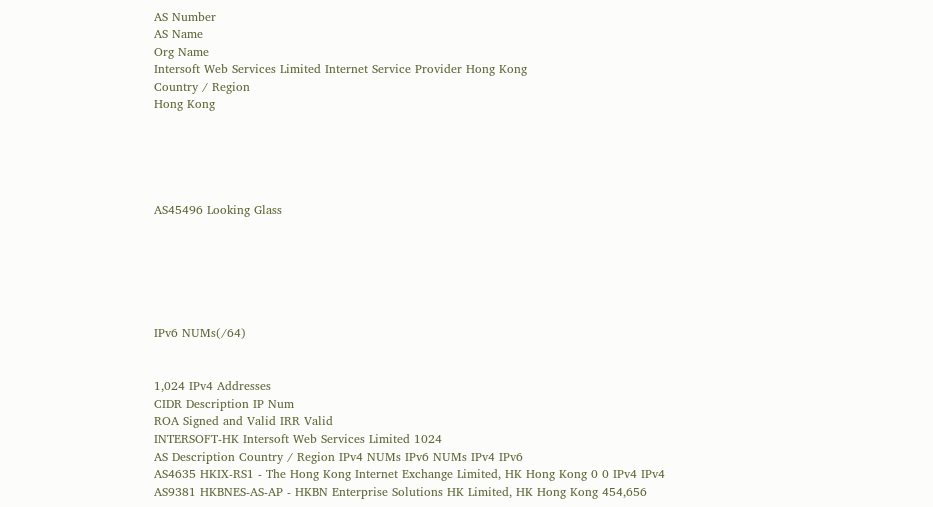AS Number
AS Name
Org Name
Intersoft Web Services Limited Internet Service Provider Hong Kong
Country / Region
Hong Kong





AS45496 Looking Glass






IPv6 NUMs(/64)


1,024 IPv4 Addresses
CIDR Description IP Num
ROA Signed and Valid IRR Valid
INTERSOFT-HK Intersoft Web Services Limited 1024
AS Description Country / Region IPv4 NUMs IPv6 NUMs IPv4 IPv6
AS4635 HKIX-RS1 - The Hong Kong Internet Exchange Limited, HK Hong Kong 0 0 IPv4 IPv4
AS9381 HKBNES-AS-AP - HKBN Enterprise Solutions HK Limited, HK Hong Kong 454,656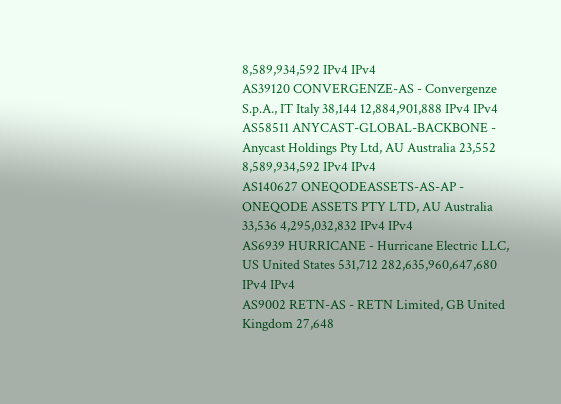8,589,934,592 IPv4 IPv4
AS39120 CONVERGENZE-AS - Convergenze S.p.A., IT Italy 38,144 12,884,901,888 IPv4 IPv4
AS58511 ANYCAST-GLOBAL-BACKBONE - Anycast Holdings Pty Ltd, AU Australia 23,552 8,589,934,592 IPv4 IPv4
AS140627 ONEQODEASSETS-AS-AP - ONEQODE ASSETS PTY LTD, AU Australia 33,536 4,295,032,832 IPv4 IPv4
AS6939 HURRICANE - Hurricane Electric LLC, US United States 531,712 282,635,960,647,680 IPv4 IPv4
AS9002 RETN-AS - RETN Limited, GB United Kingdom 27,648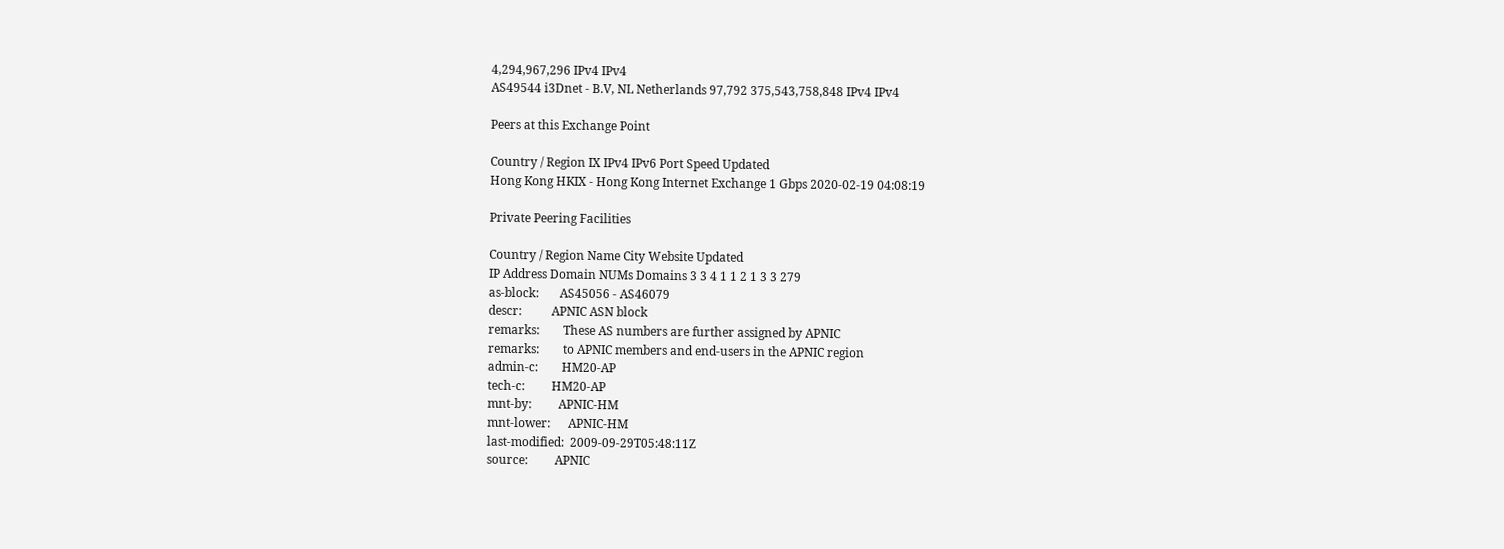4,294,967,296 IPv4 IPv4
AS49544 i3Dnet - B.V, NL Netherlands 97,792 375,543,758,848 IPv4 IPv4

Peers at this Exchange Point

Country / Region IX IPv4 IPv6 Port Speed Updated
Hong Kong HKIX - Hong Kong Internet Exchange 1 Gbps 2020-02-19 04:08:19

Private Peering Facilities

Country / Region Name City Website Updated
IP Address Domain NUMs Domains 3 3 4 1 1 2 1 3 3 279
as-block:       AS45056 - AS46079
descr:          APNIC ASN block
remarks:        These AS numbers are further assigned by APNIC
remarks:        to APNIC members and end-users in the APNIC region
admin-c:        HM20-AP
tech-c:         HM20-AP
mnt-by:         APNIC-HM
mnt-lower:      APNIC-HM
last-modified:  2009-09-29T05:48:11Z
source:         APNIC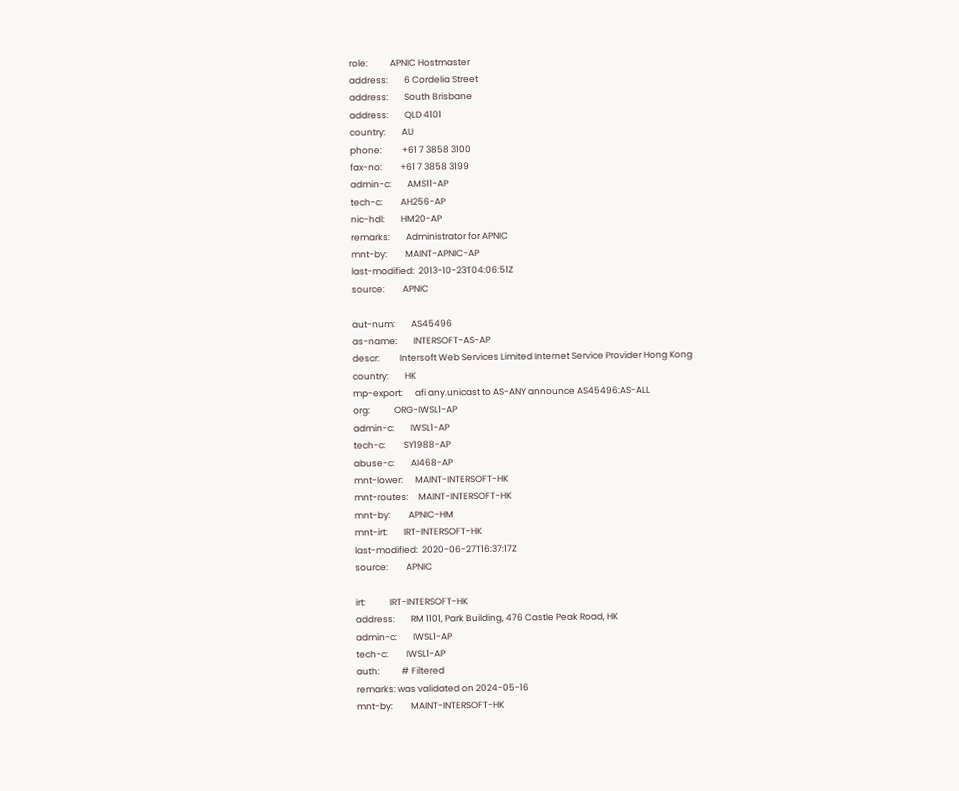role:           APNIC Hostmaster
address:        6 Cordelia Street
address:        South Brisbane
address:        QLD 4101
country:        AU
phone:          +61 7 3858 3100
fax-no:         +61 7 3858 3199
admin-c:        AMS11-AP
tech-c:         AH256-AP
nic-hdl:        HM20-AP
remarks:        Administrator for APNIC
mnt-by:         MAINT-APNIC-AP
last-modified:  2013-10-23T04:06:51Z
source:         APNIC

aut-num:        AS45496
as-name:        INTERSOFT-AS-AP
descr:          Intersoft Web Services Limited Internet Service Provider Hong Kong
country:        HK
mp-export:      afi any.unicast to AS-ANY announce AS45496:AS-ALL
org:            ORG-IWSL1-AP
admin-c:        IWSL1-AP
tech-c:         SY1988-AP
abuse-c:        AI468-AP
mnt-lower:      MAINT-INTERSOFT-HK
mnt-routes:     MAINT-INTERSOFT-HK
mnt-by:         APNIC-HM
mnt-irt:        IRT-INTERSOFT-HK
last-modified:  2020-06-27T16:37:17Z
source:         APNIC

irt:            IRT-INTERSOFT-HK
address:        RM 1101, Park Building, 476 Castle Peak Road, HK
admin-c:        IWSL1-AP
tech-c:         IWSL1-AP
auth:           # Filtered
remarks: was validated on 2024-05-16
mnt-by:         MAINT-INTERSOFT-HK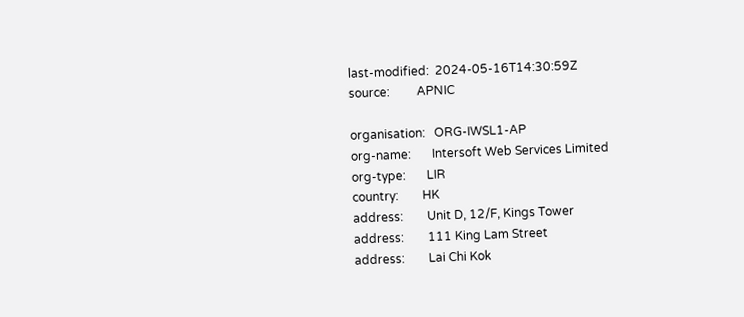last-modified:  2024-05-16T14:30:59Z
source:         APNIC

organisation:   ORG-IWSL1-AP
org-name:       Intersoft Web Services Limited
org-type:       LIR
country:        HK
address:        Unit D, 12/F, Kings Tower
address:        111 King Lam Street
address:        Lai Chi Kok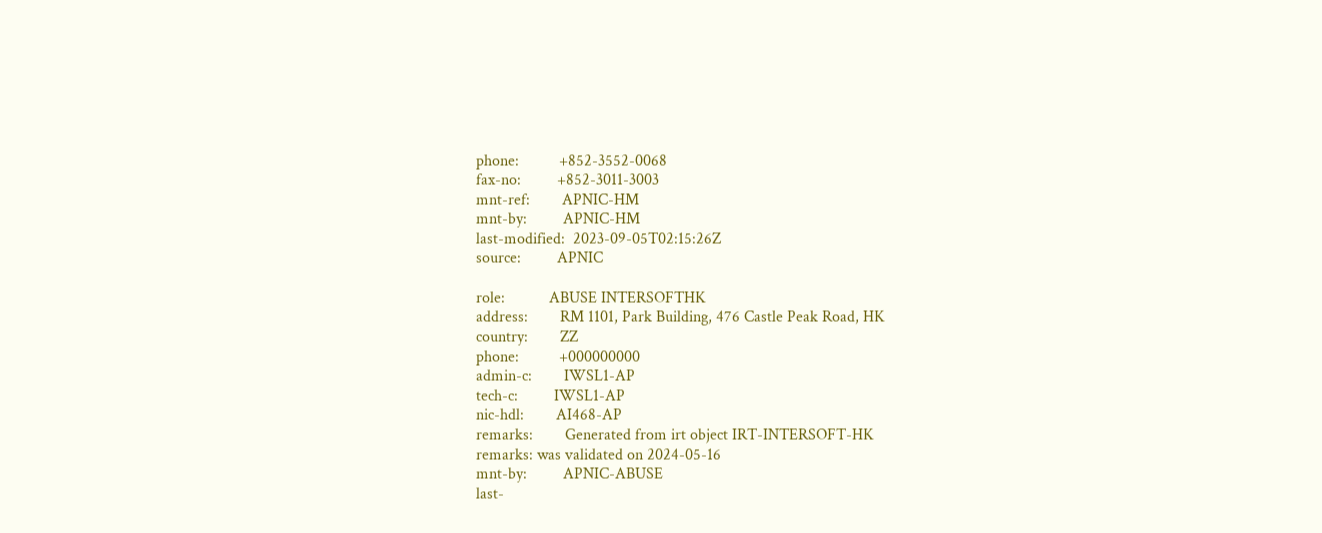phone:          +852-3552-0068
fax-no:         +852-3011-3003
mnt-ref:        APNIC-HM
mnt-by:         APNIC-HM
last-modified:  2023-09-05T02:15:26Z
source:         APNIC

role:           ABUSE INTERSOFTHK
address:        RM 1101, Park Building, 476 Castle Peak Road, HK
country:        ZZ
phone:          +000000000
admin-c:        IWSL1-AP
tech-c:         IWSL1-AP
nic-hdl:        AI468-AP
remarks:        Generated from irt object IRT-INTERSOFT-HK
remarks: was validated on 2024-05-16
mnt-by:         APNIC-ABUSE
last-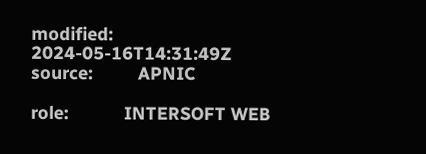modified:  2024-05-16T14:31:49Z
source:         APNIC

role:           INTERSOFT WEB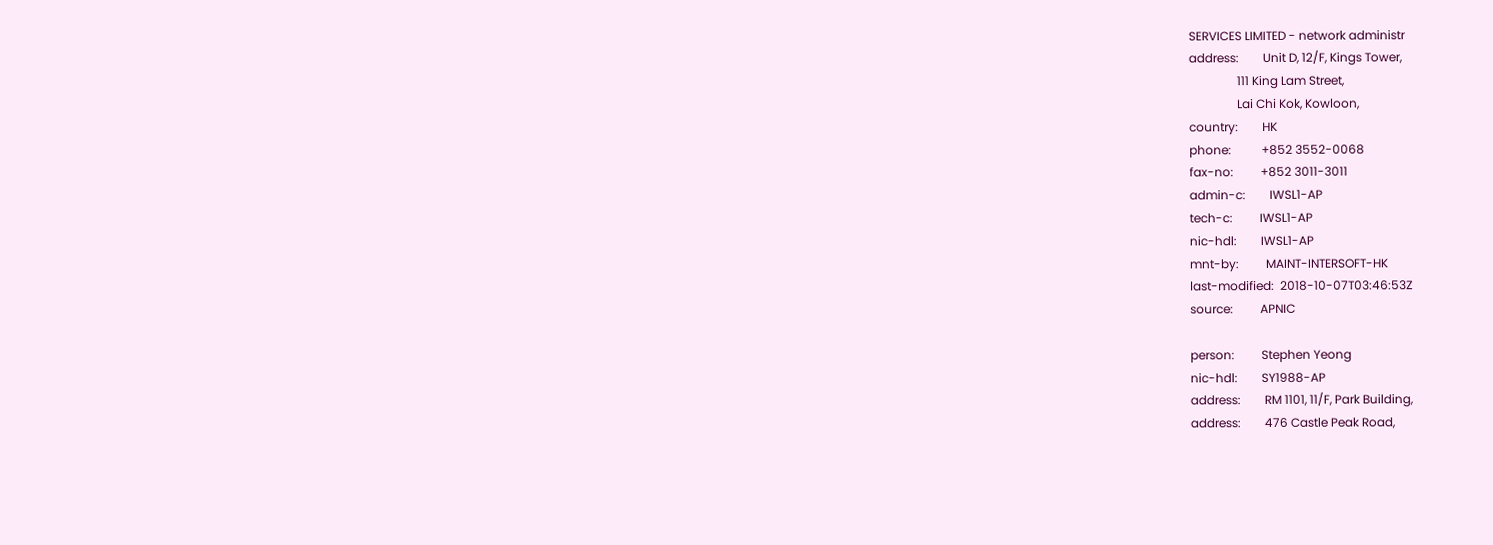SERVICES LIMITED - network administr
address:        Unit D, 12/F, Kings Tower,
                111 King Lam Street,
                Lai Chi Kok, Kowloon,
country:        HK
phone:          +852 3552-0068
fax-no:         +852 3011-3011
admin-c:        IWSL1-AP
tech-c:         IWSL1-AP
nic-hdl:        IWSL1-AP
mnt-by:         MAINT-INTERSOFT-HK
last-modified:  2018-10-07T03:46:53Z
source:         APNIC

person:         Stephen Yeong
nic-hdl:        SY1988-AP
address:        RM 1101, 11/F, Park Building,
address:        476 Castle Peak Road,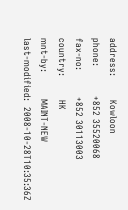address:        Kowloon
phone:          +852 35520068
fax-no:         +852 30113003
country:        HK
mnt-by:         MAINT-NEW
last-modified:  2008-10-28T10:35:36Z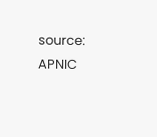source:         APNIC